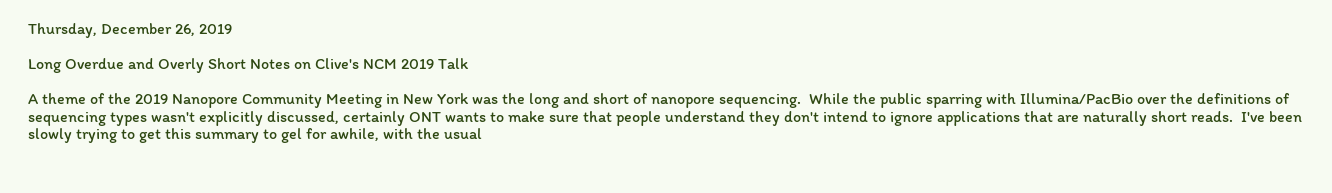Thursday, December 26, 2019

Long Overdue and Overly Short Notes on Clive's NCM 2019 Talk

A theme of the 2019 Nanopore Community Meeting in New York was the long and short of nanopore sequencing.  While the public sparring with Illumina/PacBio over the definitions of sequencing types wasn't explicitly discussed, certainly ONT wants to make sure that people understand they don't intend to ignore applications that are naturally short reads.  I've been slowly trying to get this summary to gel for awhile, with the usual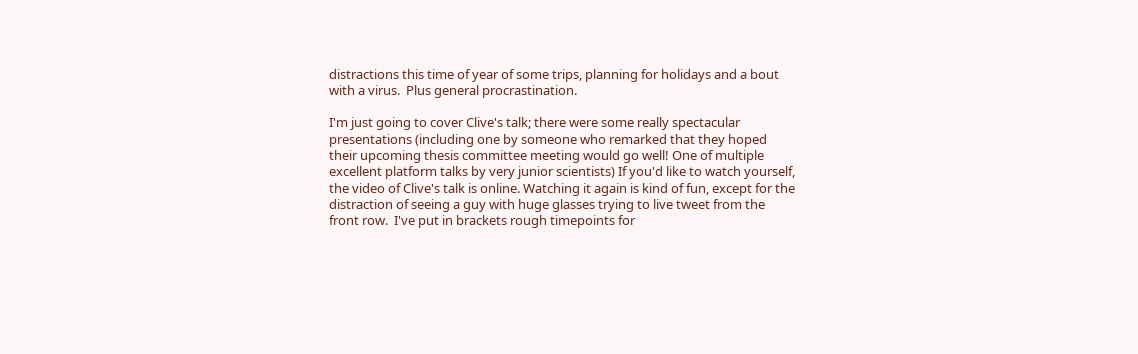distractions this time of year of some trips, planning for holidays and a bout with a virus.  Plus general procrastination.

I'm just going to cover Clive's talk; there were some really spectacular presentations (including one by someone who remarked that they hoped their upcoming thesis committee meeting would go well! One of multiple excellent platform talks by very junior scientists) If you'd like to watch yourself, the video of Clive's talk is online. Watching it again is kind of fun, except for the distraction of seeing a guy with huge glasses trying to live tweet from the front row.  I've put in brackets rough timepoints for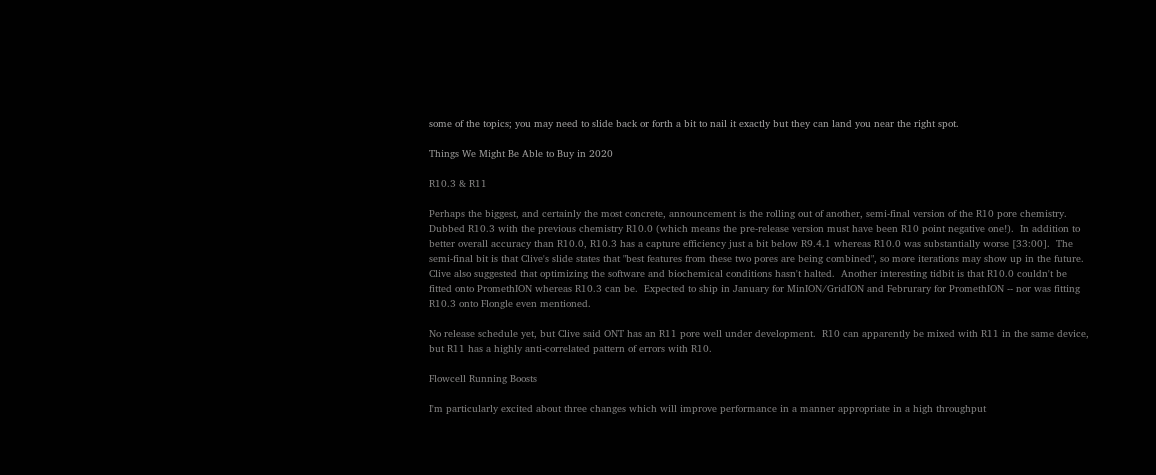some of the topics; you may need to slide back or forth a bit to nail it exactly but they can land you near the right spot.

Things We Might Be Able to Buy in 2020

R10.3 & R11

Perhaps the biggest, and certainly the most concrete, announcement is the rolling out of another, semi-final version of the R10 pore chemistry.  Dubbed R10.3 with the previous chemistry R10.0 (which means the pre-release version must have been R10 point negative one!).  In addition to better overall accuracy than R10.0, R10.3 has a capture efficiency just a bit below R9.4.1 whereas R10.0 was substantially worse [33:00].  The semi-final bit is that Clive's slide states that "best features from these two pores are being combined", so more iterations may show up in the future. Clive also suggested that optimizing the software and biochemical conditions hasn't halted.  Another interesting tidbit is that R10.0 couldn't be fitted onto PromethION whereas R10.3 can be.  Expected to ship in January for MinION/GridION and Februrary for PromethION -- nor was fitting R10.3 onto Flongle even mentioned.

No release schedule yet, but Clive said ONT has an R11 pore well under development.  R10 can apparently be mixed with R11 in the same device, but R11 has a highly anti-correlated pattern of errors with R10.

Flowcell Running Boosts

I'm particularly excited about three changes which will improve performance in a manner appropriate in a high throughput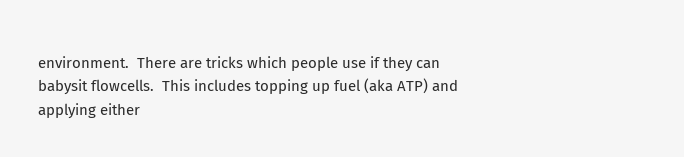environment.  There are tricks which people use if they can babysit flowcells.  This includes topping up fuel (aka ATP) and applying either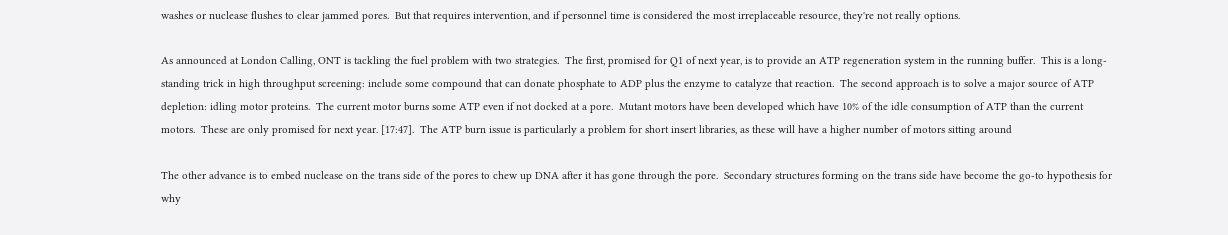washes or nuclease flushes to clear jammed pores.  But that requires intervention, and if personnel time is considered the most irreplaceable resource, they're not really options.

As announced at London Calling, ONT is tackling the fuel problem with two strategies.  The first, promised for Q1 of next year, is to provide an ATP regeneration system in the running buffer.  This is a long-standing trick in high throughput screening: include some compound that can donate phosphate to ADP plus the enzyme to catalyze that reaction.  The second approach is to solve a major source of ATP depletion: idling motor proteins.  The current motor burns some ATP even if not docked at a pore.  Mutant motors have been developed which have 10% of the idle consumption of ATP than the current motors.  These are only promised for next year. [17:47].  The ATP burn issue is particularly a problem for short insert libraries, as these will have a higher number of motors sitting around

The other advance is to embed nuclease on the trans side of the pores to chew up DNA after it has gone through the pore.  Secondary structures forming on the trans side have become the go-to hypothesis for why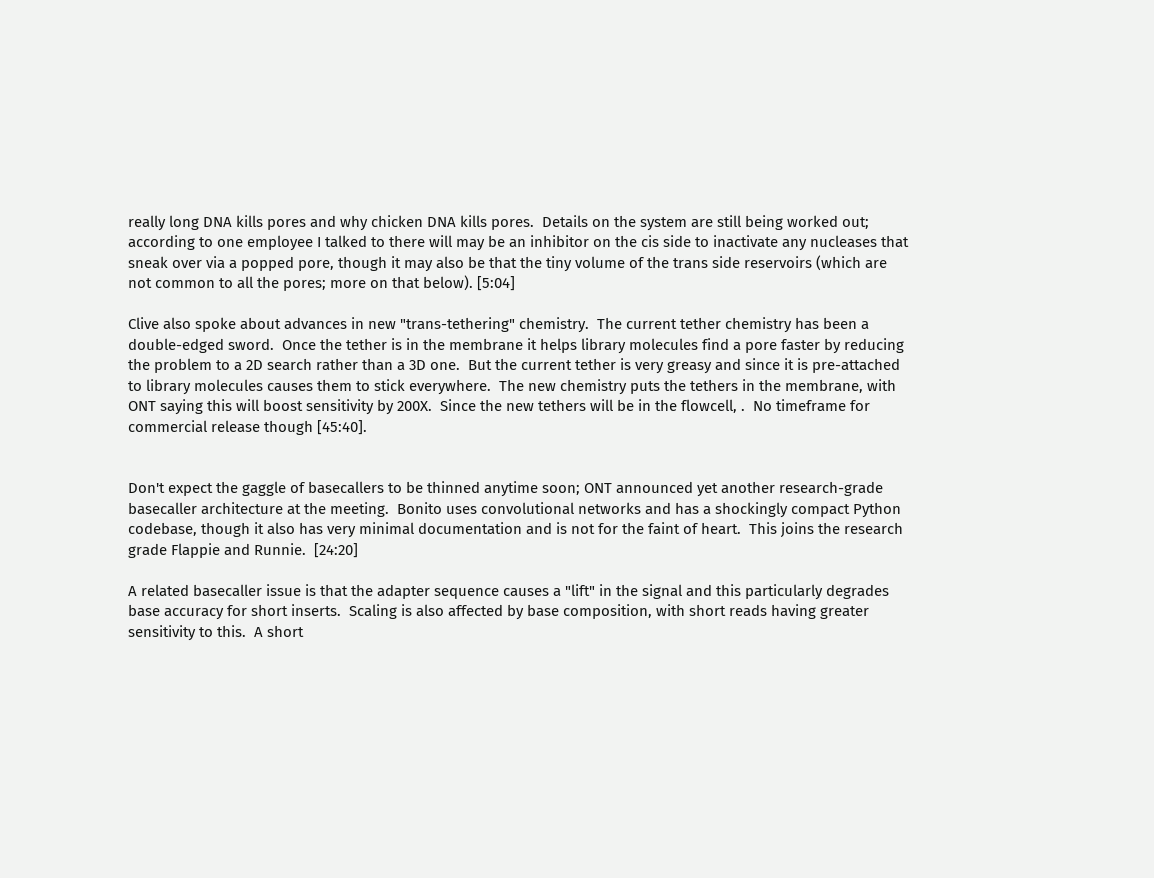really long DNA kills pores and why chicken DNA kills pores.  Details on the system are still being worked out; according to one employee I talked to there will may be an inhibitor on the cis side to inactivate any nucleases that sneak over via a popped pore, though it may also be that the tiny volume of the trans side reservoirs (which are not common to all the pores; more on that below). [5:04]

Clive also spoke about advances in new "trans-tethering" chemistry.  The current tether chemistry has been a double-edged sword.  Once the tether is in the membrane it helps library molecules find a pore faster by reducing the problem to a 2D search rather than a 3D one.  But the current tether is very greasy and since it is pre-attached to library molecules causes them to stick everywhere.  The new chemistry puts the tethers in the membrane, with ONT saying this will boost sensitivity by 200X.  Since the new tethers will be in the flowcell, .  No timeframe for commercial release though [45:40].


Don't expect the gaggle of basecallers to be thinned anytime soon; ONT announced yet another research-grade basecaller architecture at the meeting.  Bonito uses convolutional networks and has a shockingly compact Python codebase, though it also has very minimal documentation and is not for the faint of heart.  This joins the research grade Flappie and Runnie.  [24:20]

A related basecaller issue is that the adapter sequence causes a "lift" in the signal and this particularly degrades base accuracy for short inserts.  Scaling is also affected by base composition, with short reads having greater sensitivity to this.  A short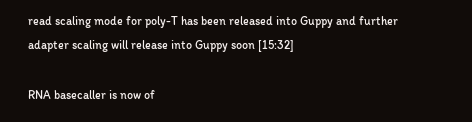read scaling mode for poly-T has been released into Guppy and further adapter scaling will release into Guppy soon [15:32]

RNA basecaller is now of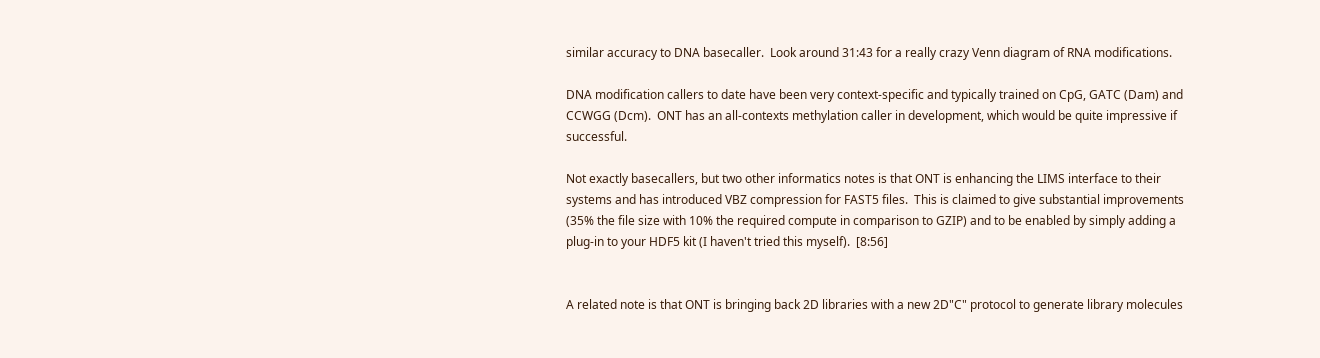similar accuracy to DNA basecaller.  Look around 31:43 for a really crazy Venn diagram of RNA modifications.

DNA modification callers to date have been very context-specific and typically trained on CpG, GATC (Dam) and CCWGG (Dcm).  ONT has an all-contexts methylation caller in development, which would be quite impressive if successful.

Not exactly basecallers, but two other informatics notes is that ONT is enhancing the LIMS interface to their systems and has introduced VBZ compression for FAST5 files.  This is claimed to give substantial improvements (35% the file size with 10% the required compute in comparison to GZIP) and to be enabled by simply adding a plug-in to your HDF5 kit (I haven't tried this myself).  [8:56]


A related note is that ONT is bringing back 2D libraries with a new 2D"C" protocol to generate library molecules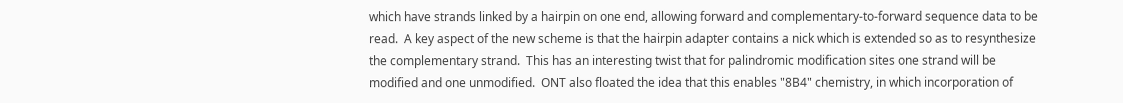which have strands linked by a hairpin on one end, allowing forward and complementary-to-forward sequence data to be read.  A key aspect of the new scheme is that the hairpin adapter contains a nick which is extended so as to resynthesize the complementary strand.  This has an interesting twist that for palindromic modification sites one strand will be modified and one unmodified.  ONT also floated the idea that this enables "8B4" chemistry, in which incorporation of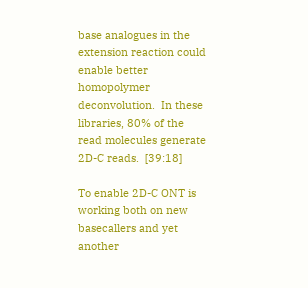base analogues in the extension reaction could enable better homopolymer deconvolution.  In these libraries, 80% of the read molecules generate 2D-C reads.  [39:18]

To enable 2D-C ONT is working both on new basecallers and yet another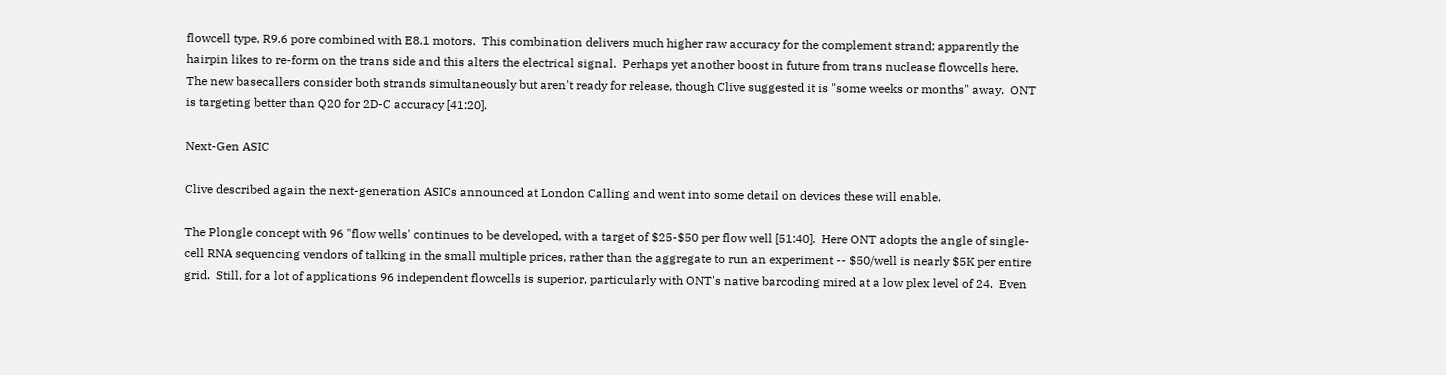flowcell type, R9.6 pore combined with E8.1 motors.  This combination delivers much higher raw accuracy for the complement strand; apparently the hairpin likes to re-form on the trans side and this alters the electrical signal.  Perhaps yet another boost in future from trans nuclease flowcells here.  The new basecallers consider both strands simultaneously but aren't ready for release, though Clive suggested it is "some weeks or months" away.  ONT is targeting better than Q20 for 2D-C accuracy [41:20].

Next-Gen ASIC

Clive described again the next-generation ASICs announced at London Calling and went into some detail on devices these will enable.

The Plongle concept with 96 "flow wells' continues to be developed, with a target of $25-$50 per flow well [51:40].  Here ONT adopts the angle of single-cell RNA sequencing vendors of talking in the small multiple prices, rather than the aggregate to run an experiment -- $50/well is nearly $5K per entire grid.  Still, for a lot of applications 96 independent flowcells is superior, particularly with ONT's native barcoding mired at a low plex level of 24.  Even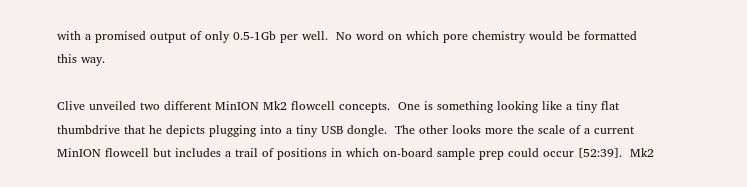with a promised output of only 0.5-1Gb per well.  No word on which pore chemistry would be formatted this way.

Clive unveiled two different MinION Mk2 flowcell concepts.  One is something looking like a tiny flat thumbdrive that he depicts plugging into a tiny USB dongle.  The other looks more the scale of a current MinION flowcell but includes a trail of positions in which on-board sample prep could occur [52:39].  Mk2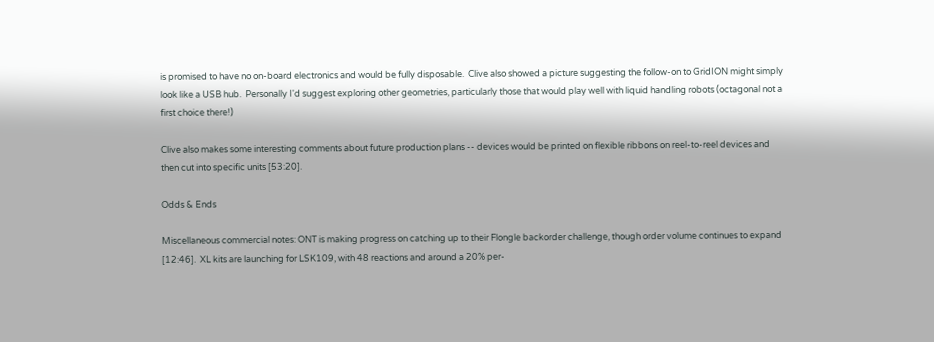is promised to have no on-board electronics and would be fully disposable.  Clive also showed a picture suggesting the follow-on to GridION might simply look like a USB hub.  Personally I'd suggest exploring other geometries, particularly those that would play well with liquid handling robots (octagonal not a first choice there!)

Clive also makes some interesting comments about future production plans -- devices would be printed on flexible ribbons on reel-to-reel devices and then cut into specific units [53:20].

Odds & Ends

Miscellaneous commercial notes: ONT is making progress on catching up to their Flongle backorder challenge, though order volume continues to expand [12:46].  XL kits are launching for LSK109, with 48 reactions and around a 20% per-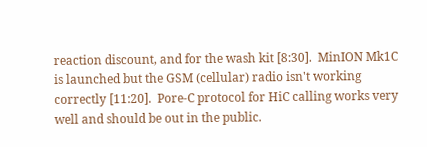reaction discount, and for the wash kit [8:30].  MinION Mk1C is launched but the GSM (cellular) radio isn't working correctly [11:20].  Pore-C protocol for HiC calling works very well and should be out in the public.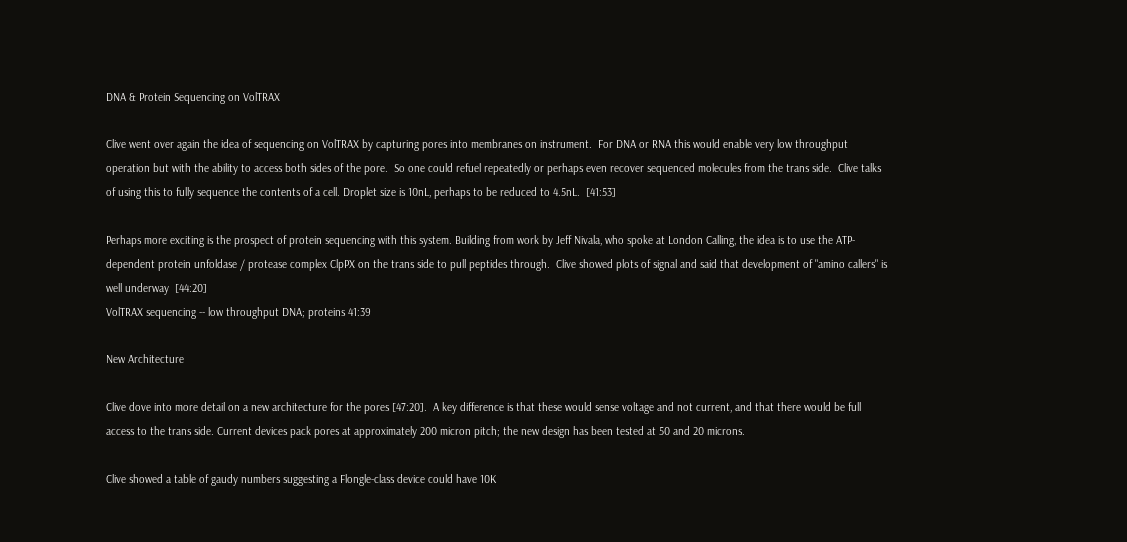DNA & Protein Sequencing on VolTRAX

Clive went over again the idea of sequencing on VolTRAX by capturing pores into membranes on instrument.  For DNA or RNA this would enable very low throughput operation but with the ability to access both sides of the pore.  So one could refuel repeatedly or perhaps even recover sequenced molecules from the trans side.  Clive talks of using this to fully sequence the contents of a cell. Droplet size is 10nL, perhaps to be reduced to 4.5nL.  [41:53]

Perhaps more exciting is the prospect of protein sequencing with this system. Building from work by Jeff Nivala, who spoke at London Calling, the idea is to use the ATP-dependent protein unfoldase / protease complex ClpPX on the trans side to pull peptides through.  Clive showed plots of signal and said that development of "amino callers" is well underway  [44:20]
VolTRAX sequencing -- low throughput DNA; proteins 41:39

New Architecture

Clive dove into more detail on a new architecture for the pores [47:20].  A key difference is that these would sense voltage and not current, and that there would be full access to the trans side. Current devices pack pores at approximately 200 micron pitch; the new design has been tested at 50 and 20 microns.

Clive showed a table of gaudy numbers suggesting a Flongle-class device could have 10K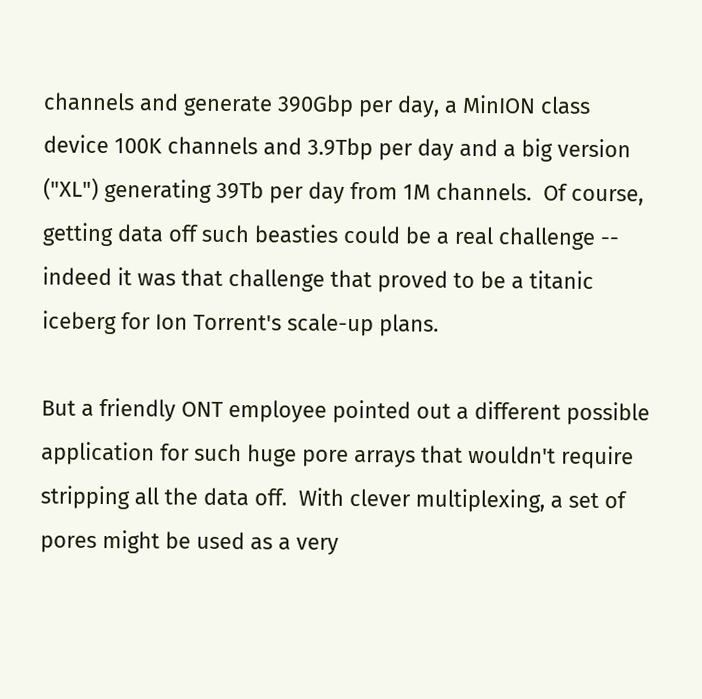channels and generate 390Gbp per day, a MinION class device 100K channels and 3.9Tbp per day and a big version ("XL") generating 39Tb per day from 1M channels.  Of course, getting data off such beasties could be a real challenge -- indeed it was that challenge that proved to be a titanic iceberg for Ion Torrent's scale-up plans.

But a friendly ONT employee pointed out a different possible application for such huge pore arrays that wouldn't require stripping all the data off.  With clever multiplexing, a set of pores might be used as a very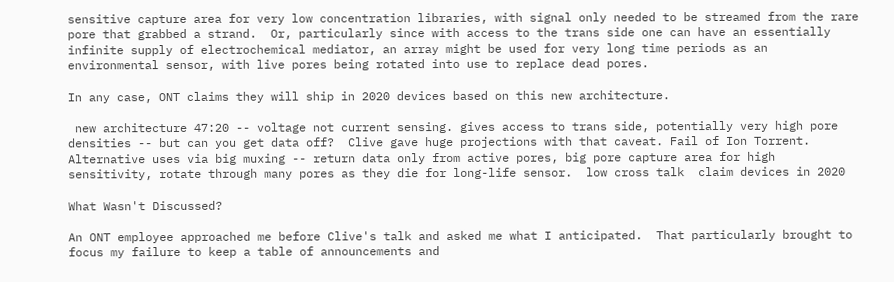sensitive capture area for very low concentration libraries, with signal only needed to be streamed from the rare pore that grabbed a strand.  Or, particularly since with access to the trans side one can have an essentially infinite supply of electrochemical mediator, an array might be used for very long time periods as an environmental sensor, with live pores being rotated into use to replace dead pores.

In any case, ONT claims they will ship in 2020 devices based on this new architecture.

 new architecture 47:20 -- voltage not current sensing. gives access to trans side, potentially very high pore densities -- but can you get data off?  Clive gave huge projections with that caveat. Fail of Ion Torrent.  Alternative uses via big muxing -- return data only from active pores, big pore capture area for high sensitivity, rotate through many pores as they die for long-life sensor.  low cross talk  claim devices in 2020

What Wasn't Discussed?

An ONT employee approached me before Clive's talk and asked me what I anticipated.  That particularly brought to focus my failure to keep a table of announcements and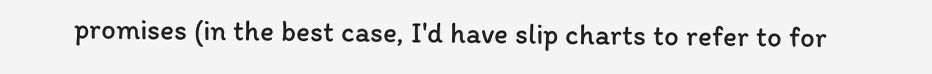promises (in the best case, I'd have slip charts to refer to for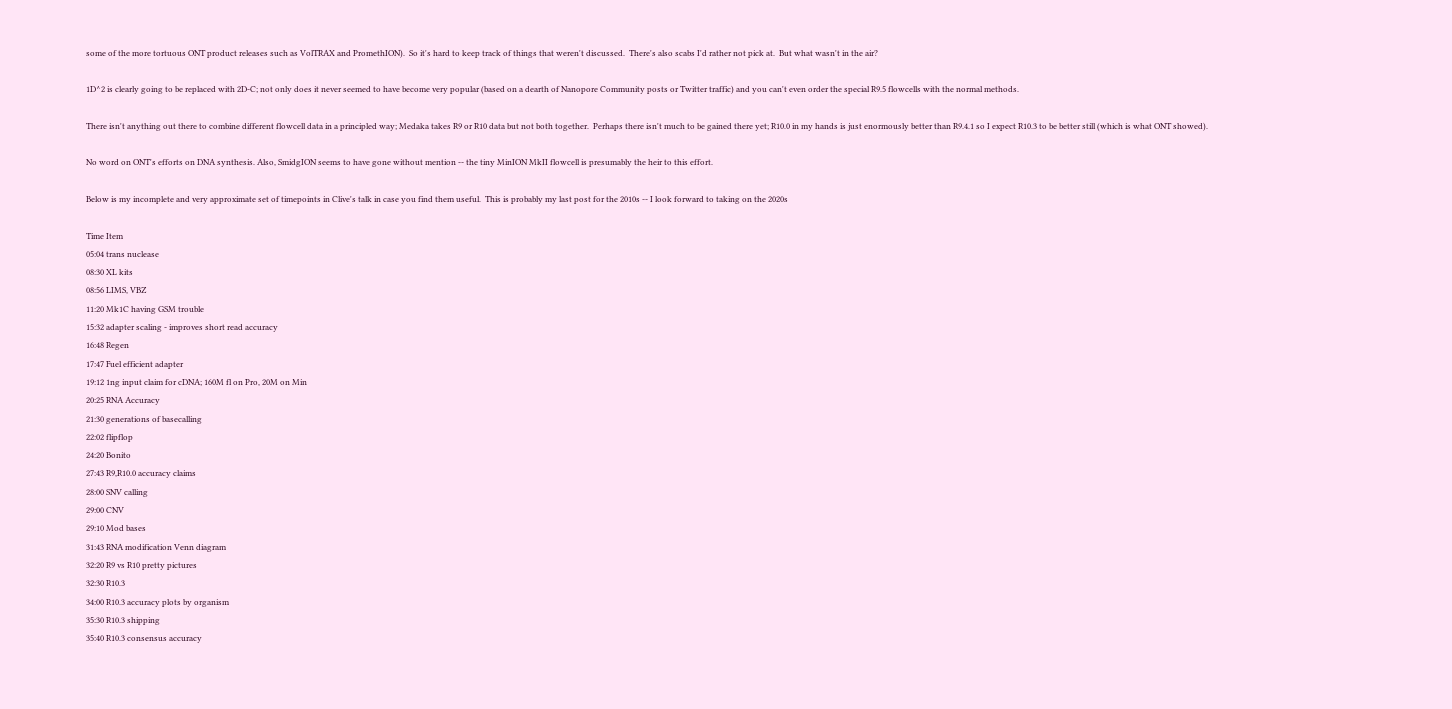some of the more tortuous ONT product releases such as VolTRAX and PromethION).  So it's hard to keep track of things that weren't discussed.  There's also scabs I'd rather not pick at.  But what wasn't in the air?

1D^2 is clearly going to be replaced with 2D-C; not only does it never seemed to have become very popular (based on a dearth of Nanopore Community posts or Twitter traffic) and you can't even order the special R9.5 flowcells with the normal methods.

There isn't anything out there to combine different flowcell data in a principled way; Medaka takes R9 or R10 data but not both together.  Perhaps there isn't much to be gained there yet; R10.0 in my hands is just enormously better than R9.4.1 so I expect R10.3 to be better still (which is what ONT showed).

No word on ONT's efforts on DNA synthesis. Also, SmidgION seems to have gone without mention -- the tiny MinION MkII flowcell is presumably the heir to this effort.

Below is my incomplete and very approximate set of timepoints in Clive's talk in case you find them useful.  This is probably my last post for the 2010s -- I look forward to taking on the 2020s

Time Item
05:04 trans nuclease
08:30 XL kits
08:56 LIMS, VBZ
11:20 Mk1C having GSM trouble
15:32 adapter scaling - improves short read accuracy
16:48 Regen
17:47 Fuel efficient adapter
19:12 1ng input claim for cDNA; 160M fl on Pro, 20M on Min
20:25 RNA Accuracy
21:30 generations of basecalling
22:02 flipflop
24:20 Bonito
27:43 R9,R10.0 accuracy claims
28:00 SNV calling
29:00 CNV
29:10 Mod bases
31:43 RNA modification Venn diagram
32:20 R9 vs R10 pretty pictures
32:30 R10.3
34:00 R10.3 accuracy plots by organism
35:30 R10.3 shipping
35:40 R10.3 consensus accuracy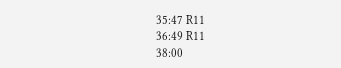35:47 R11
36:49 R11
38:00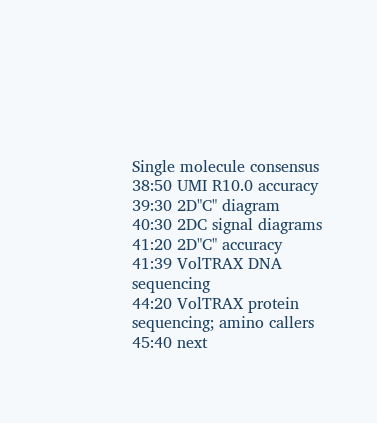Single molecule consensus
38:50 UMI R10.0 accuracy
39:30 2D"C" diagram
40:30 2DC signal diagrams
41:20 2D"C" accuracy
41:39 VolTRAX DNA sequencing
44:20 VolTRAX protein sequencing; amino callers
45:40 next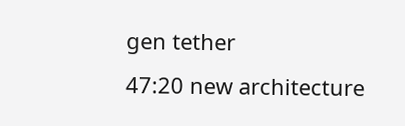gen tether
47:20 new architecture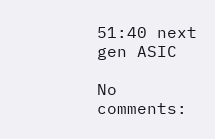51:40 next gen ASIC

No comments: